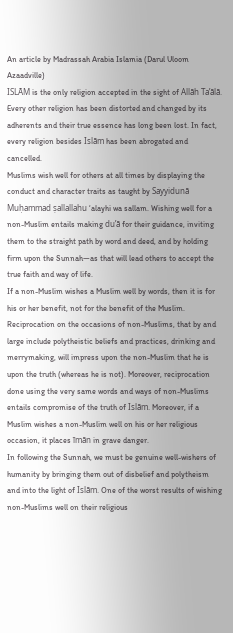An article by Madrassah Arabia Islamia (Darul Uloom Azaadville)
ISLĀM is the only religion accepted in the sight of Allāh Ta’ālā. Every other religion has been distorted and changed by its adherents and their true essence has long been lost. In fact, every religion besides Islām has been abrogated and cancelled.
Muslims wish well for others at all times by displaying the conduct and character traits as taught by Sayyidunā Muḥammad ṣallallahu ‘alayhi wa sallam. Wishing well for a non-Muslim entails making du’ā for their guidance, inviting them to the straight path by word and deed, and by holding firm upon the Sunnah—as that will lead others to accept the true faith and way of life.
If a non-Muslim wishes a Muslim well by words, then it is for his or her benefit, not for the benefit of the Muslim. Reciprocation on the occasions of non-Muslims, that by and large include polytheistic beliefs and practices, drinking and merrymaking, will impress upon the non-Muslim that he is upon the truth (whereas he is not). Moreover, reciprocation done using the very same words and ways of non-Muslims entails compromise of the truth of Islām. Moreover, if a Muslim wishes a non-Muslim well on his or her religious occasion, it places īmān in grave danger.
In following the Sunnah, we must be genuine well-wishers of humanity by bringing them out of disbelief and polytheism and into the light of Islām. One of the worst results of wishing non-Muslims well on their religious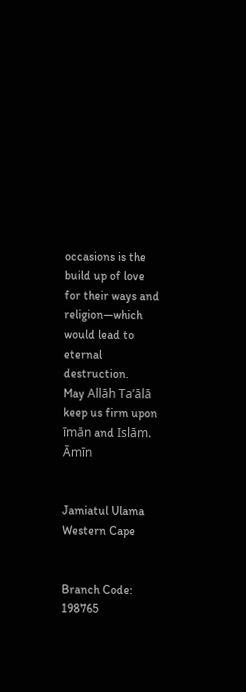occasions is the build up of love for their ways and religion—which would lead to eternal destruction.
May Allāh Ta’ālā keep us firm upon īmān and Islām. Ᾱmīn


Jamiatul Ulama Western Cape


Branch Code:  198765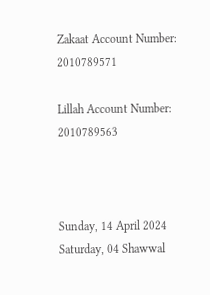Zakaat Account Number:  2010789571

Lillah Account Number: 2010789563



Sunday, 14 April 2024
Saturday, 04 Shawwal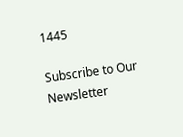1445

Subscribe to Our Newsletter